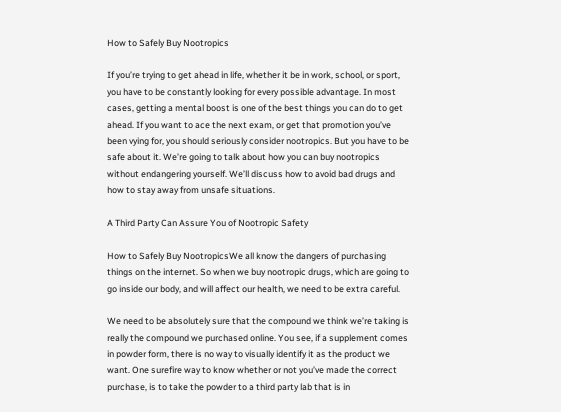How to Safely Buy Nootropics

If you’re trying to get ahead in life, whether it be in work, school, or sport, you have to be constantly looking for every possible advantage. In most cases, getting a mental boost is one of the best things you can do to get ahead. If you want to ace the next exam, or get that promotion you’ve been vying for, you should seriously consider nootropics. But you have to be safe about it. We’re going to talk about how you can buy nootropics without endangering yourself. We’ll discuss how to avoid bad drugs and how to stay away from unsafe situations.

A Third Party Can Assure You of Nootropic Safety

How to Safely Buy NootropicsWe all know the dangers of purchasing things on the internet. So when we buy nootropic drugs, which are going to go inside our body, and will affect our health, we need to be extra careful.

We need to be absolutely sure that the compound we think we’re taking is really the compound we purchased online. You see, if a supplement comes in powder form, there is no way to visually identify it as the product we want. One surefire way to know whether or not you’ve made the correct purchase, is to take the powder to a third party lab that is in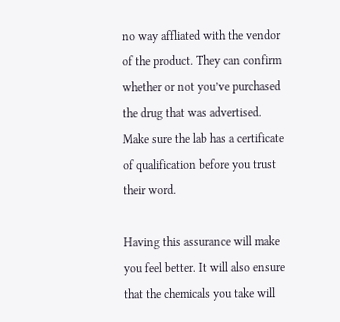no way affliated with the vendor of the product. They can confirm whether or not you’ve purchased the drug that was advertised. Make sure the lab has a certificate of qualification before you trust their word.

Having this assurance will make you feel better. It will also ensure that the chemicals you take will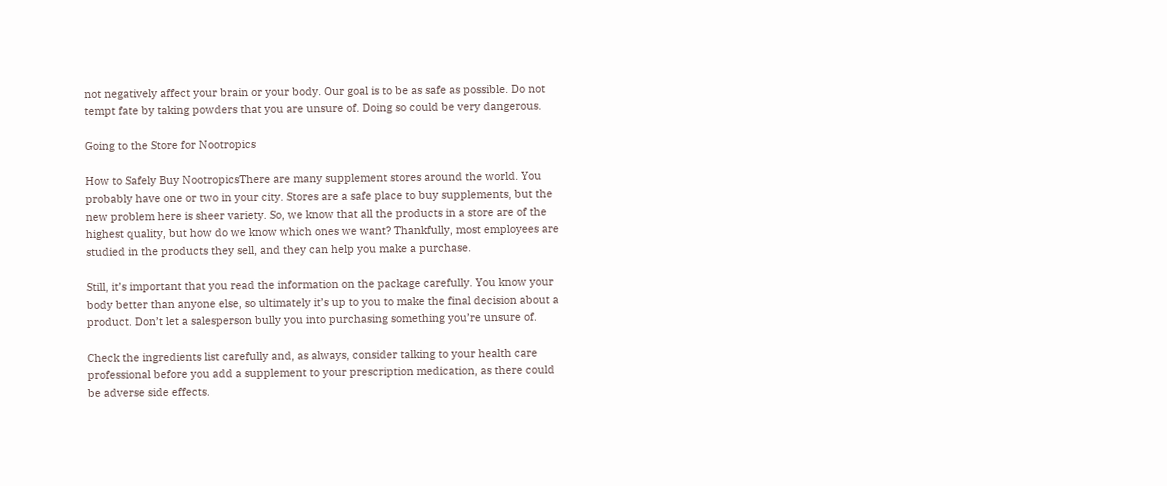not negatively affect your brain or your body. Our goal is to be as safe as possible. Do not tempt fate by taking powders that you are unsure of. Doing so could be very dangerous.

Going to the Store for Nootropics

How to Safely Buy NootropicsThere are many supplement stores around the world. You probably have one or two in your city. Stores are a safe place to buy supplements, but the new problem here is sheer variety. So, we know that all the products in a store are of the highest quality, but how do we know which ones we want? Thankfully, most employees are studied in the products they sell, and they can help you make a purchase.

Still, it’s important that you read the information on the package carefully. You know your body better than anyone else, so ultimately it’s up to you to make the final decision about a product. Don’t let a salesperson bully you into purchasing something you’re unsure of.

Check the ingredients list carefully and, as always, consider talking to your health care professional before you add a supplement to your prescription medication, as there could be adverse side effects.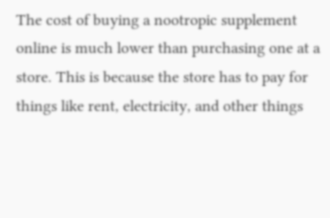The cost of buying a nootropic supplement online is much lower than purchasing one at a store. This is because the store has to pay for things like rent, electricity, and other things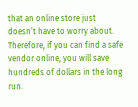that an online store just doesn’t have to worry about. Therefore, if you can find a safe vendor online, you will save hundreds of dollars in the long run.